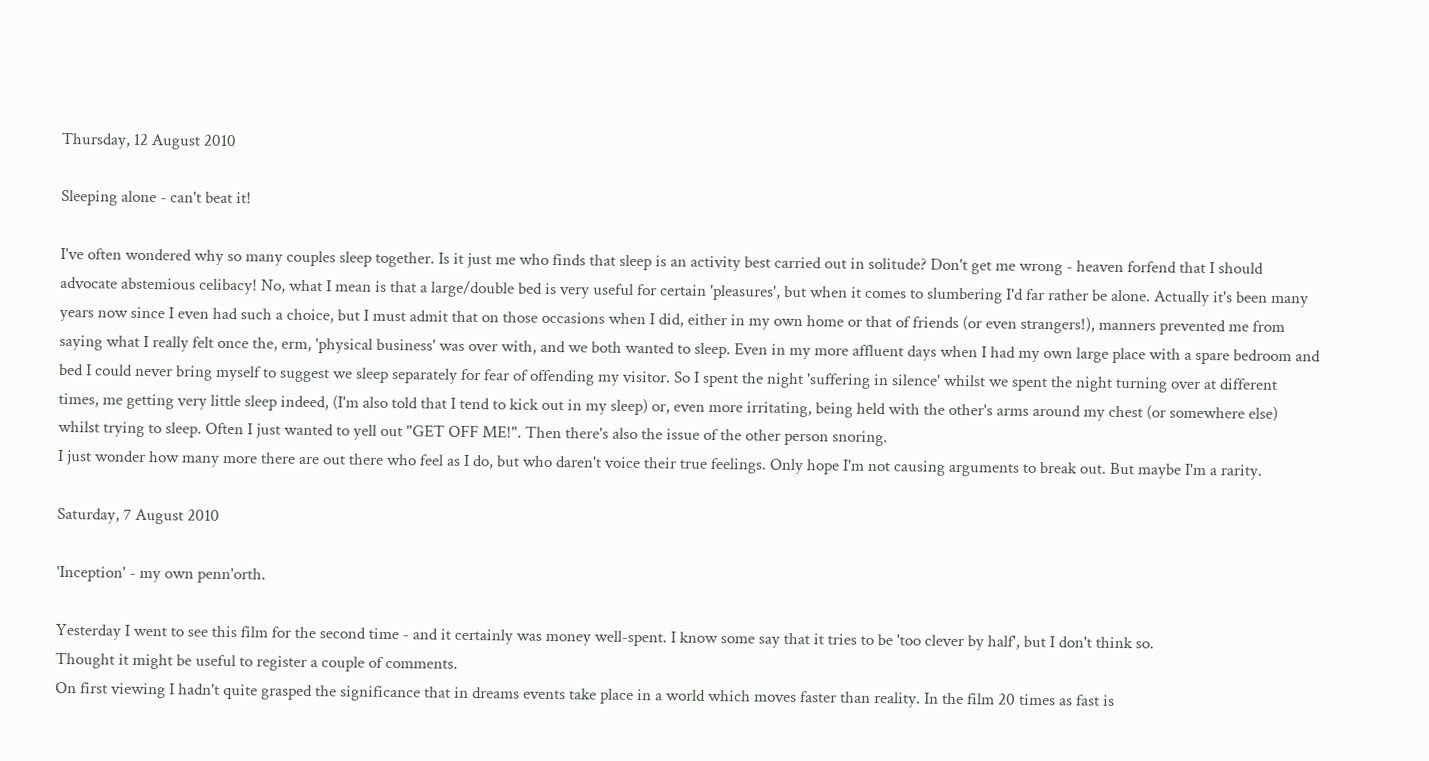Thursday, 12 August 2010

Sleeping alone - can't beat it!

I've often wondered why so many couples sleep together. Is it just me who finds that sleep is an activity best carried out in solitude? Don't get me wrong - heaven forfend that I should advocate abstemious celibacy! No, what I mean is that a large/double bed is very useful for certain 'pleasures', but when it comes to slumbering I'd far rather be alone. Actually it's been many years now since I even had such a choice, but I must admit that on those occasions when I did, either in my own home or that of friends (or even strangers!), manners prevented me from saying what I really felt once the, erm, 'physical business' was over with, and we both wanted to sleep. Even in my more affluent days when I had my own large place with a spare bedroom and bed I could never bring myself to suggest we sleep separately for fear of offending my visitor. So I spent the night 'suffering in silence' whilst we spent the night turning over at different times, me getting very little sleep indeed, (I'm also told that I tend to kick out in my sleep) or, even more irritating, being held with the other's arms around my chest (or somewhere else) whilst trying to sleep. Often I just wanted to yell out "GET OFF ME!". Then there's also the issue of the other person snoring.
I just wonder how many more there are out there who feel as I do, but who daren't voice their true feelings. Only hope I'm not causing arguments to break out. But maybe I'm a rarity.

Saturday, 7 August 2010

'Inception' - my own penn'orth.

Yesterday I went to see this film for the second time - and it certainly was money well-spent. I know some say that it tries to be 'too clever by half', but I don't think so.
Thought it might be useful to register a couple of comments.
On first viewing I hadn't quite grasped the significance that in dreams events take place in a world which moves faster than reality. In the film 20 times as fast is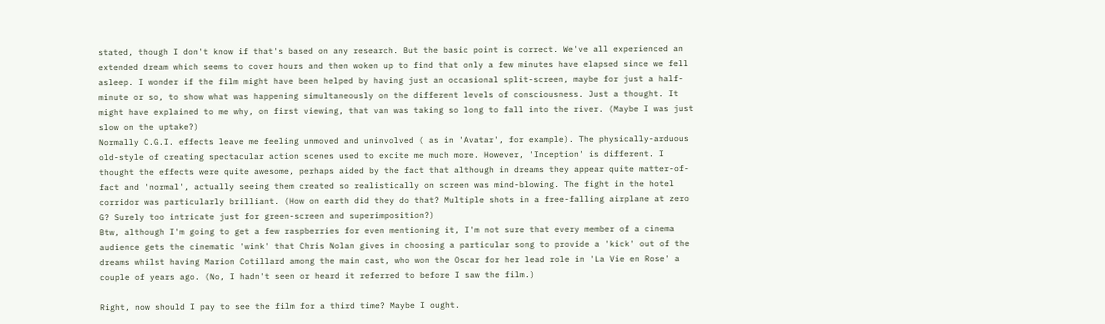stated, though I don't know if that's based on any research. But the basic point is correct. We've all experienced an extended dream which seems to cover hours and then woken up to find that only a few minutes have elapsed since we fell asleep. I wonder if the film might have been helped by having just an occasional split-screen, maybe for just a half-minute or so, to show what was happening simultaneously on the different levels of consciousness. Just a thought. It might have explained to me why, on first viewing, that van was taking so long to fall into the river. (Maybe I was just slow on the uptake?)
Normally C.G.I. effects leave me feeling unmoved and uninvolved ( as in 'Avatar', for example). The physically-arduous old-style of creating spectacular action scenes used to excite me much more. However, 'Inception' is different. I thought the effects were quite awesome, perhaps aided by the fact that although in dreams they appear quite matter-of-fact and 'normal', actually seeing them created so realistically on screen was mind-blowing. The fight in the hotel corridor was particularly brilliant. (How on earth did they do that? Multiple shots in a free-falling airplane at zero G? Surely too intricate just for green-screen and superimposition?)
Btw, although I'm going to get a few raspberries for even mentioning it, I'm not sure that every member of a cinema audience gets the cinematic 'wink' that Chris Nolan gives in choosing a particular song to provide a 'kick' out of the dreams whilst having Marion Cotillard among the main cast, who won the Oscar for her lead role in 'La Vie en Rose' a couple of years ago. (No, I hadn't seen or heard it referred to before I saw the film.)

Right, now should I pay to see the film for a third time? Maybe I ought.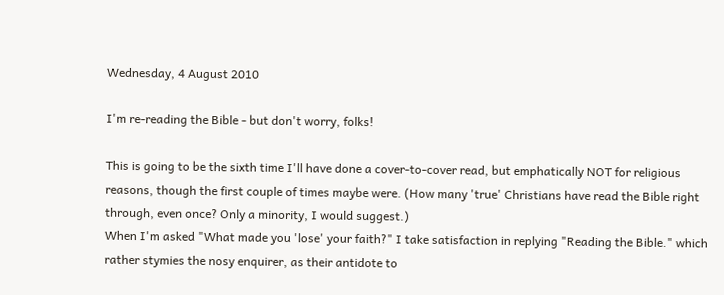Wednesday, 4 August 2010

I'm re-reading the Bible - but don't worry, folks!

This is going to be the sixth time I'll have done a cover-to-cover read, but emphatically NOT for religious reasons, though the first couple of times maybe were. (How many 'true' Christians have read the Bible right through, even once? Only a minority, I would suggest.)
When I'm asked "What made you 'lose' your faith?" I take satisfaction in replying "Reading the Bible." which rather stymies the nosy enquirer, as their antidote to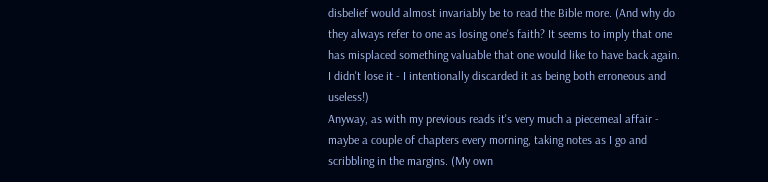disbelief would almost invariably be to read the Bible more. (And why do they always refer to one as losing one's faith? It seems to imply that one has misplaced something valuable that one would like to have back again. I didn't lose it - I intentionally discarded it as being both erroneous and useless!)
Anyway, as with my previous reads it's very much a piecemeal affair - maybe a couple of chapters every morning, taking notes as I go and scribbling in the margins. (My own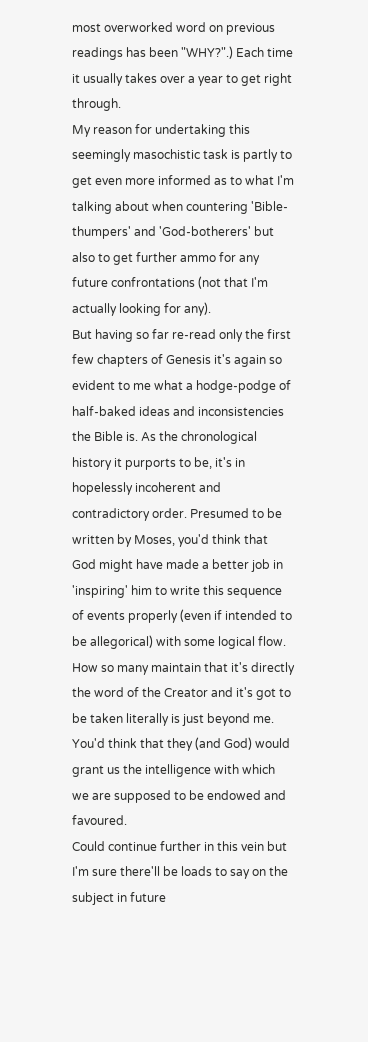most overworked word on previous readings has been "WHY?".) Each time it usually takes over a year to get right through.
My reason for undertaking this seemingly masochistic task is partly to get even more informed as to what I'm talking about when countering 'Bible- thumpers' and 'God-botherers' but also to get further ammo for any future confrontations (not that I'm actually looking for any).
But having so far re-read only the first few chapters of Genesis it's again so evident to me what a hodge-podge of half-baked ideas and inconsistencies the Bible is. As the chronological history it purports to be, it's in hopelessly incoherent and contradictory order. Presumed to be written by Moses, you'd think that God might have made a better job in 'inspiring' him to write this sequence of events properly (even if intended to be allegorical) with some logical flow. How so many maintain that it's directly the word of the Creator and it's got to be taken literally is just beyond me. You'd think that they (and God) would grant us the intelligence with which we are supposed to be endowed and favoured.
Could continue further in this vein but I'm sure there'll be loads to say on the subject in future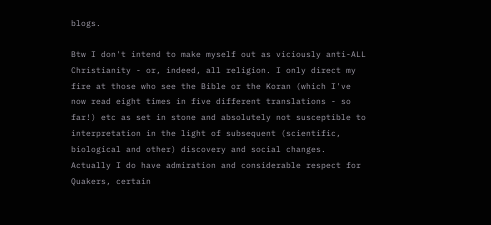blogs.

Btw I don't intend to make myself out as viciously anti-ALL Christianity - or, indeed, all religion. I only direct my fire at those who see the Bible or the Koran (which I've now read eight times in five different translations - so far!) etc as set in stone and absolutely not susceptible to interpretation in the light of subsequent (scientific, biological and other) discovery and social changes. Actually I do have admiration and considerable respect for Quakers, certain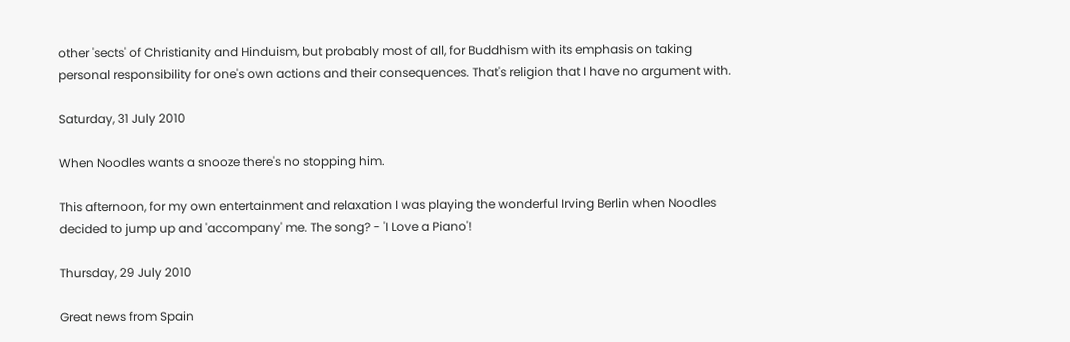other 'sects' of Christianity and Hinduism, but probably most of all, for Buddhism with its emphasis on taking personal responsibility for one's own actions and their consequences. That's religion that I have no argument with.

Saturday, 31 July 2010

When Noodles wants a snooze there's no stopping him.

This afternoon, for my own entertainment and relaxation I was playing the wonderful Irving Berlin when Noodles decided to jump up and 'accompany' me. The song? - 'I Love a Piano'!

Thursday, 29 July 2010

Great news from Spain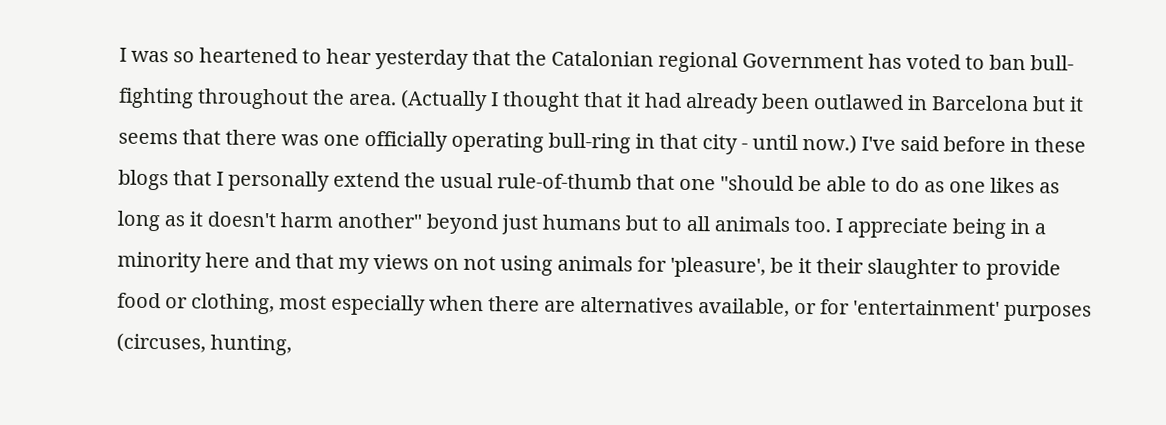I was so heartened to hear yesterday that the Catalonian regional Government has voted to ban bull-fighting throughout the area. (Actually I thought that it had already been outlawed in Barcelona but it seems that there was one officially operating bull-ring in that city - until now.) I've said before in these blogs that I personally extend the usual rule-of-thumb that one "should be able to do as one likes as long as it doesn't harm another" beyond just humans but to all animals too. I appreciate being in a minority here and that my views on not using animals for 'pleasure', be it their slaughter to provide food or clothing, most especially when there are alternatives available, or for 'entertainment' purposes (circuses, hunting,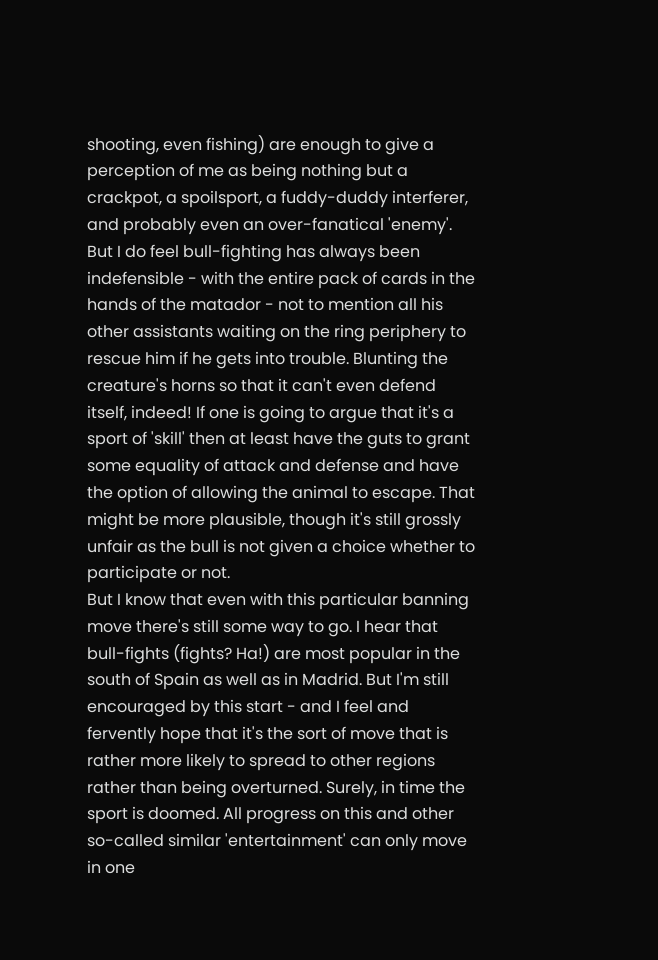shooting, even fishing) are enough to give a perception of me as being nothing but a crackpot, a spoilsport, a fuddy-duddy interferer, and probably even an over-fanatical 'enemy'. But I do feel bull-fighting has always been indefensible - with the entire pack of cards in the hands of the matador - not to mention all his other assistants waiting on the ring periphery to rescue him if he gets into trouble. Blunting the creature's horns so that it can't even defend itself, indeed! If one is going to argue that it's a sport of 'skill' then at least have the guts to grant some equality of attack and defense and have the option of allowing the animal to escape. That might be more plausible, though it's still grossly unfair as the bull is not given a choice whether to participate or not.
But I know that even with this particular banning move there's still some way to go. I hear that bull-fights (fights? Ha!) are most popular in the south of Spain as well as in Madrid. But I'm still encouraged by this start - and I feel and fervently hope that it's the sort of move that is rather more likely to spread to other regions rather than being overturned. Surely, in time the sport is doomed. All progress on this and other so-called similar 'entertainment' can only move in one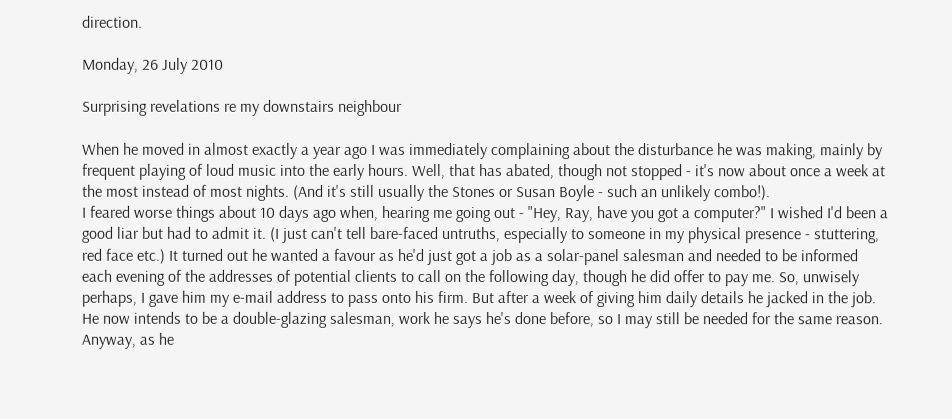direction.

Monday, 26 July 2010

Surprising revelations re my downstairs neighbour

When he moved in almost exactly a year ago I was immediately complaining about the disturbance he was making, mainly by frequent playing of loud music into the early hours. Well, that has abated, though not stopped - it's now about once a week at the most instead of most nights. (And it's still usually the Stones or Susan Boyle - such an unlikely combo!).
I feared worse things about 10 days ago when, hearing me going out - "Hey, Ray, have you got a computer?" I wished I'd been a good liar but had to admit it. (I just can't tell bare-faced untruths, especially to someone in my physical presence - stuttering, red face etc.) It turned out he wanted a favour as he'd just got a job as a solar-panel salesman and needed to be informed each evening of the addresses of potential clients to call on the following day, though he did offer to pay me. So, unwisely perhaps, I gave him my e-mail address to pass onto his firm. But after a week of giving him daily details he jacked in the job. He now intends to be a double-glazing salesman, work he says he's done before, so I may still be needed for the same reason. Anyway, as he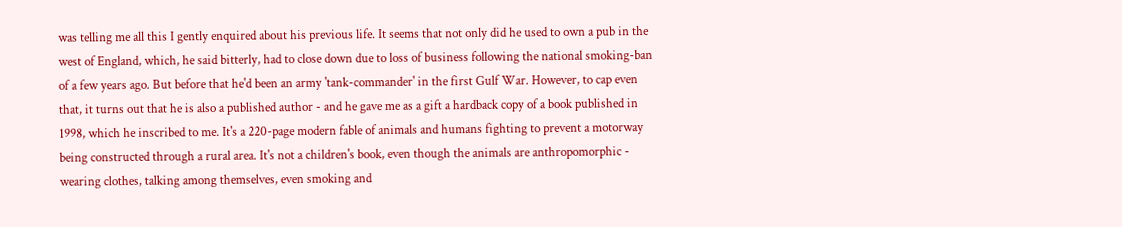was telling me all this I gently enquired about his previous life. It seems that not only did he used to own a pub in the west of England, which, he said bitterly, had to close down due to loss of business following the national smoking-ban of a few years ago. But before that he'd been an army 'tank-commander' in the first Gulf War. However, to cap even that, it turns out that he is also a published author - and he gave me as a gift a hardback copy of a book published in 1998, which he inscribed to me. It's a 220-page modern fable of animals and humans fighting to prevent a motorway being constructed through a rural area. It's not a children's book, even though the animals are anthropomorphic - wearing clothes, talking among themselves, even smoking and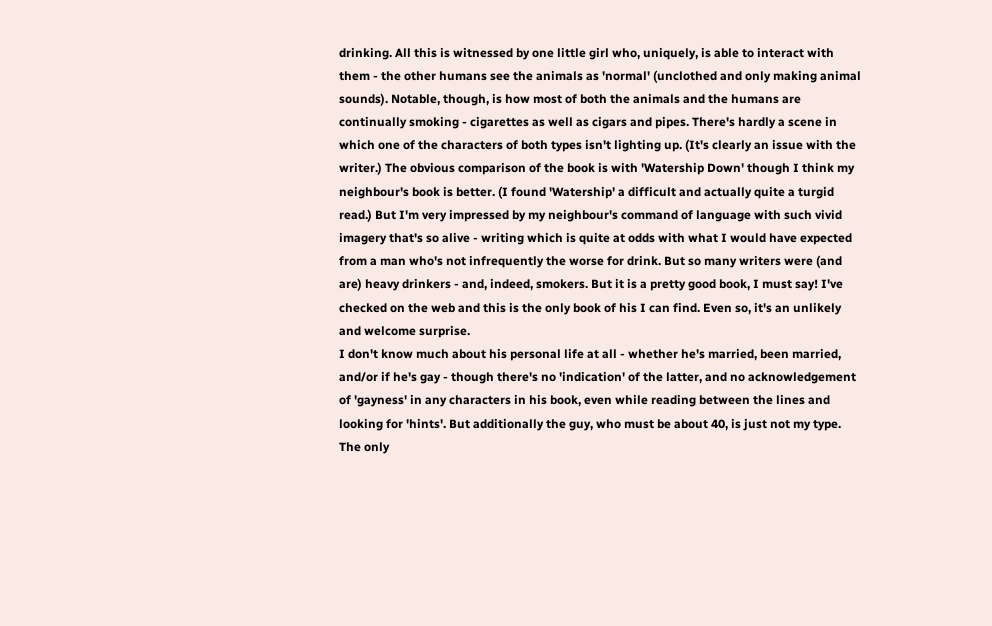drinking. All this is witnessed by one little girl who, uniquely, is able to interact with them - the other humans see the animals as 'normal' (unclothed and only making animal sounds). Notable, though, is how most of both the animals and the humans are continually smoking - cigarettes as well as cigars and pipes. There's hardly a scene in which one of the characters of both types isn't lighting up. (It's clearly an issue with the writer.) The obvious comparison of the book is with 'Watership Down' though I think my neighbour's book is better. (I found 'Watership' a difficult and actually quite a turgid read.) But I'm very impressed by my neighbour's command of language with such vivid imagery that's so alive - writing which is quite at odds with what I would have expected from a man who's not infrequently the worse for drink. But so many writers were (and are) heavy drinkers - and, indeed, smokers. But it is a pretty good book, I must say! I've checked on the web and this is the only book of his I can find. Even so, it's an unlikely and welcome surprise.
I don't know much about his personal life at all - whether he's married, been married, and/or if he's gay - though there's no 'indication' of the latter, and no acknowledgement of 'gayness' in any characters in his book, even while reading between the lines and looking for 'hints'. But additionally the guy, who must be about 40, is just not my type. The only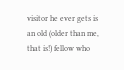visitor he ever gets is an old (older than me, that is!) fellow who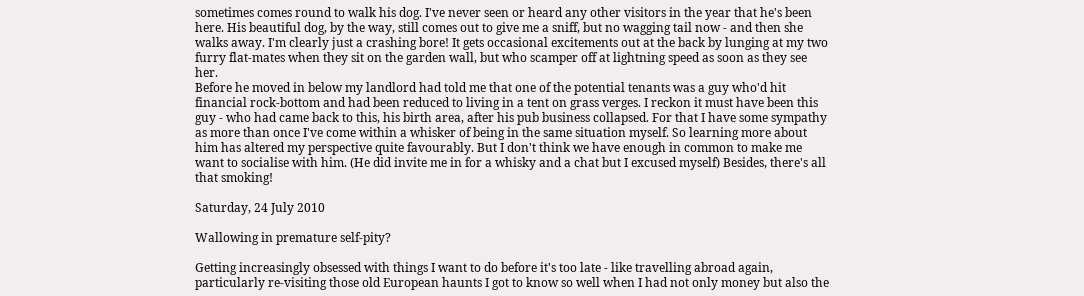sometimes comes round to walk his dog. I've never seen or heard any other visitors in the year that he's been here. His beautiful dog, by the way, still comes out to give me a sniff, but no wagging tail now - and then she walks away. I'm clearly just a crashing bore! It gets occasional excitements out at the back by lunging at my two furry flat-mates when they sit on the garden wall, but who scamper off at lightning speed as soon as they see her.
Before he moved in below my landlord had told me that one of the potential tenants was a guy who'd hit financial rock-bottom and had been reduced to living in a tent on grass verges. I reckon it must have been this guy - who had came back to this, his birth area, after his pub business collapsed. For that I have some sympathy as more than once I've come within a whisker of being in the same situation myself. So learning more about him has altered my perspective quite favourably. But I don't think we have enough in common to make me want to socialise with him. (He did invite me in for a whisky and a chat but I excused myself) Besides, there's all that smoking!

Saturday, 24 July 2010

Wallowing in premature self-pity?

Getting increasingly obsessed with things I want to do before it's too late - like travelling abroad again, particularly re-visiting those old European haunts I got to know so well when I had not only money but also the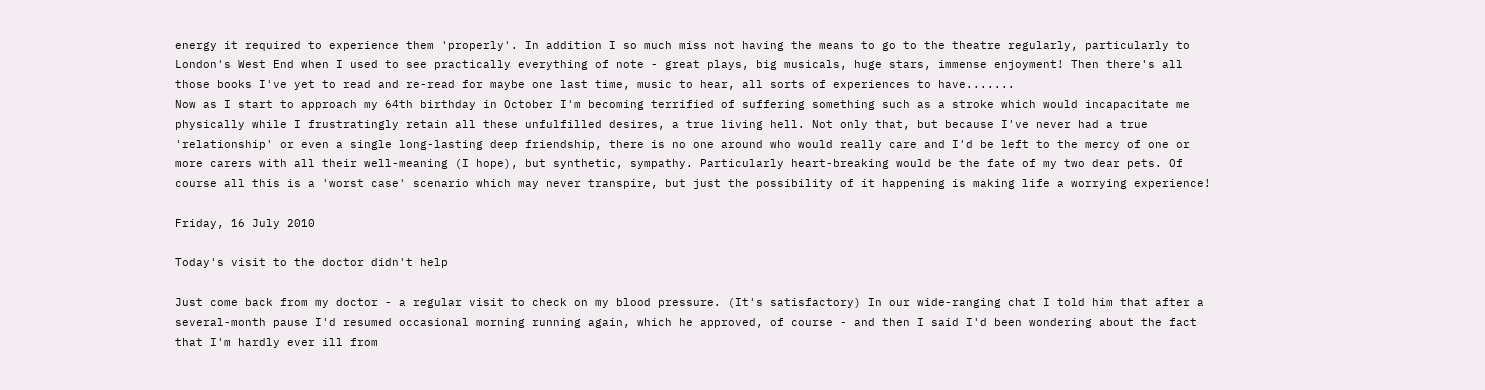energy it required to experience them 'properly'. In addition I so much miss not having the means to go to the theatre regularly, particularly to London's West End when I used to see practically everything of note - great plays, big musicals, huge stars, immense enjoyment! Then there's all those books I've yet to read and re-read for maybe one last time, music to hear, all sorts of experiences to have.......
Now as I start to approach my 64th birthday in October I'm becoming terrified of suffering something such as a stroke which would incapacitate me physically while I frustratingly retain all these unfulfilled desires, a true living hell. Not only that, but because I've never had a true 'relationship' or even a single long-lasting deep friendship, there is no one around who would really care and I'd be left to the mercy of one or more carers with all their well-meaning (I hope), but synthetic, sympathy. Particularly heart-breaking would be the fate of my two dear pets. Of course all this is a 'worst case' scenario which may never transpire, but just the possibility of it happening is making life a worrying experience!

Friday, 16 July 2010

Today's visit to the doctor didn't help

Just come back from my doctor - a regular visit to check on my blood pressure. (It's satisfactory) In our wide-ranging chat I told him that after a several-month pause I'd resumed occasional morning running again, which he approved, of course - and then I said I'd been wondering about the fact that I'm hardly ever ill from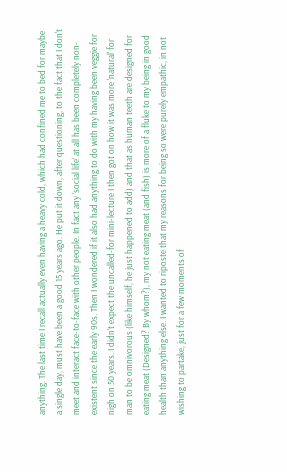anything. The last time I recall actually even having a heavy cold, which had confined me to bed for maybe a single day, must have been a good 15 years ago. He put it down, after questioning, to the fact that I don't meet and interact face-to-face with other people. In fact any 'social life' at all has been completely non-existent since the early 90s. Then I wondered if it also had anything to do with my having been veggie for nigh on 50 years. I didn't expect the uncalled-for mini-lecture I then got on how it was more 'natural' for man to be omnivorous (like himself, he just happened to add) and that as human teeth are designed for eating meat (Designed? By whom?), my not eating meat (and fish) is more of a fluke to my being in good health than anything else. I wanted to riposte that my reasons for being so were purely empathic, in not wishing to partake, just for a few moments of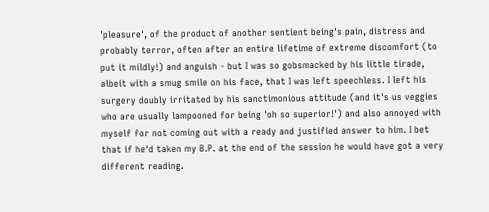'pleasure', of the product of another sentient being's pain, distress and probably terror, often after an entire lifetime of extreme discomfort (to put it mildly!) and anguish - but I was so gobsmacked by his little tirade, albeit with a smug smile on his face, that I was left speechless. I left his surgery doubly irritated by his sanctimonious attitude (and it's us veggies who are usually lampooned for being 'oh so superior!') and also annoyed with myself for not coming out with a ready and justified answer to him. I bet that if he'd taken my B.P. at the end of the session he would have got a very different reading.